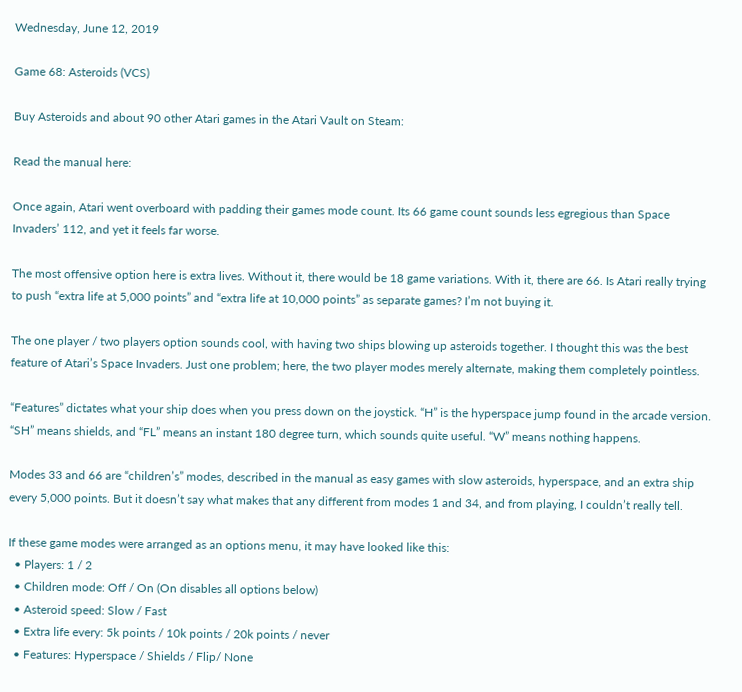Wednesday, June 12, 2019

Game 68: Asteroids (VCS)

Buy Asteroids and about 90 other Atari games in the Atari Vault on Steam:

Read the manual here:

Once again, Atari went overboard with padding their games mode count. Its 66 game count sounds less egregious than Space Invaders’ 112, and yet it feels far worse.

The most offensive option here is extra lives. Without it, there would be 18 game variations. With it, there are 66. Is Atari really trying to push “extra life at 5,000 points” and “extra life at 10,000 points” as separate games? I’m not buying it.

The one player / two players option sounds cool, with having two ships blowing up asteroids together. I thought this was the best feature of Atari’s Space Invaders. Just one problem; here, the two player modes merely alternate, making them completely pointless.

“Features” dictates what your ship does when you press down on the joystick. “H” is the hyperspace jump found in the arcade version. “SH” means shields, and “FL” means an instant 180 degree turn, which sounds quite useful. “W” means nothing happens.

Modes 33 and 66 are “children’s” modes, described in the manual as easy games with slow asteroids, hyperspace, and an extra ship every 5,000 points. But it doesn’t say what makes that any different from modes 1 and 34, and from playing, I couldn’t really tell.

If these game modes were arranged as an options menu, it may have looked like this:
  • Players: 1 / 2
  • Children mode: Off / On (On disables all options below)
  • Asteroid speed: Slow / Fast
  • Extra life every: 5k points / 10k points / 20k points / never
  • Features: Hyperspace / Shields / Flip/ None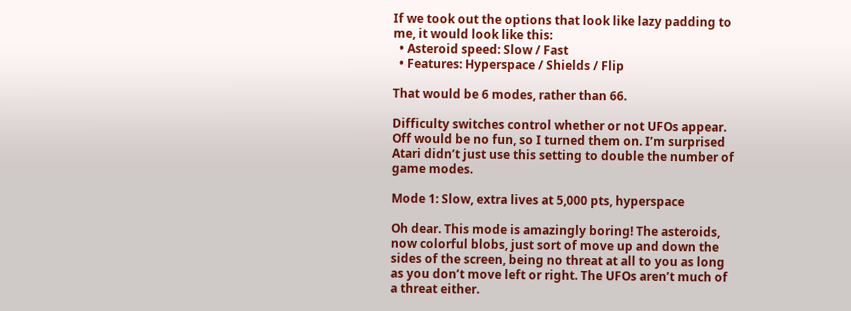If we took out the options that look like lazy padding to me, it would look like this:
  • Asteroid speed: Slow / Fast
  • Features: Hyperspace / Shields / Flip

That would be 6 modes, rather than 66.

Difficulty switches control whether or not UFOs appear. Off would be no fun, so I turned them on. I’m surprised Atari didn’t just use this setting to double the number of game modes.

Mode 1: Slow, extra lives at 5,000 pts, hyperspace

Oh dear. This mode is amazingly boring! The asteroids, now colorful blobs, just sort of move up and down the sides of the screen, being no threat at all to you as long as you don’t move left or right. The UFOs aren’t much of a threat either.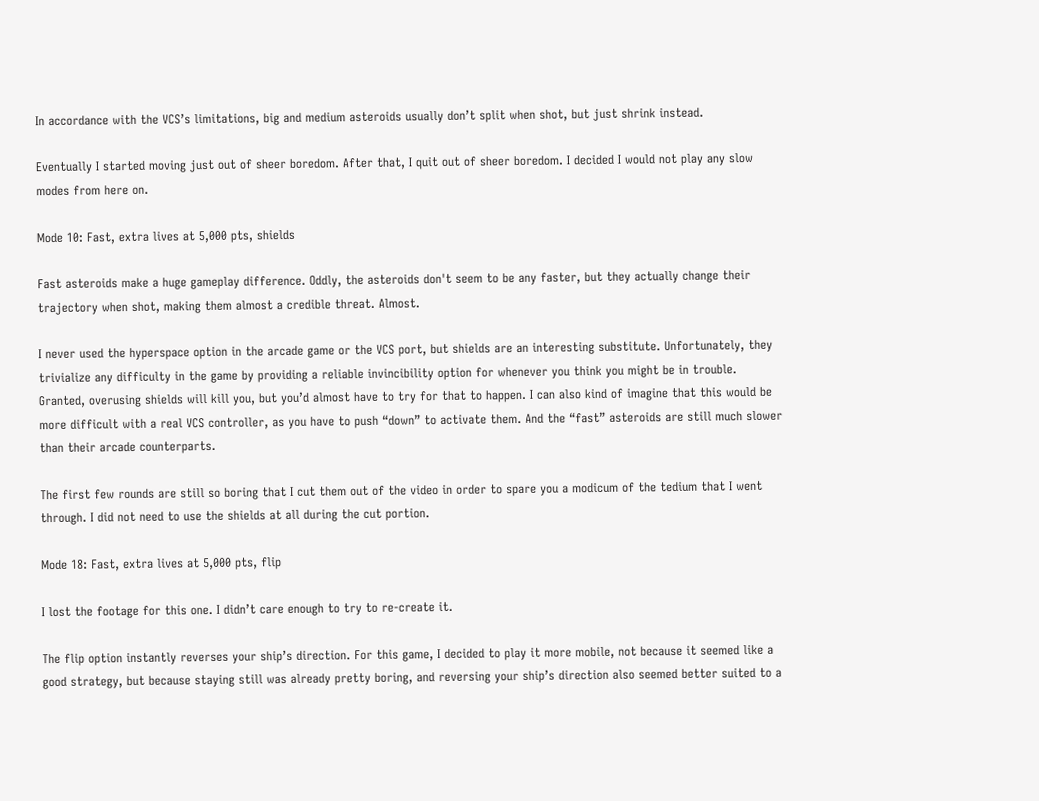In accordance with the VCS’s limitations, big and medium asteroids usually don’t split when shot, but just shrink instead.

Eventually I started moving just out of sheer boredom. After that, I quit out of sheer boredom. I decided I would not play any slow modes from here on.

Mode 10: Fast, extra lives at 5,000 pts, shields

Fast asteroids make a huge gameplay difference. Oddly, the asteroids don't seem to be any faster, but they actually change their trajectory when shot, making them almost a credible threat. Almost.

I never used the hyperspace option in the arcade game or the VCS port, but shields are an interesting substitute. Unfortunately, they trivialize any difficulty in the game by providing a reliable invincibility option for whenever you think you might be in trouble. Granted, overusing shields will kill you, but you’d almost have to try for that to happen. I can also kind of imagine that this would be more difficult with a real VCS controller, as you have to push “down” to activate them. And the “fast” asteroids are still much slower than their arcade counterparts.

The first few rounds are still so boring that I cut them out of the video in order to spare you a modicum of the tedium that I went through. I did not need to use the shields at all during the cut portion.

Mode 18: Fast, extra lives at 5,000 pts, flip

I lost the footage for this one. I didn’t care enough to try to re-create it.

The flip option instantly reverses your ship’s direction. For this game, I decided to play it more mobile, not because it seemed like a good strategy, but because staying still was already pretty boring, and reversing your ship’s direction also seemed better suited to a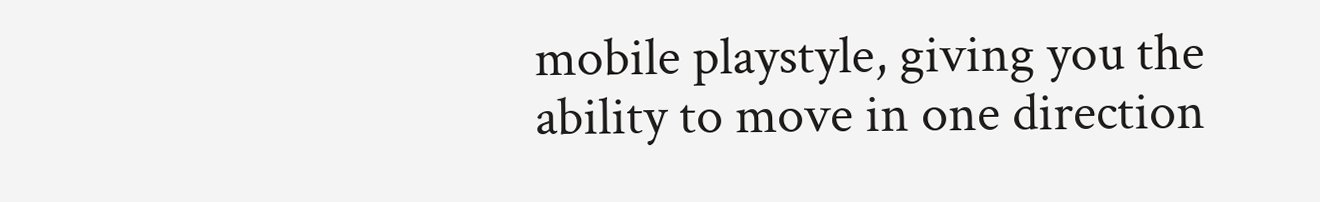mobile playstyle, giving you the ability to move in one direction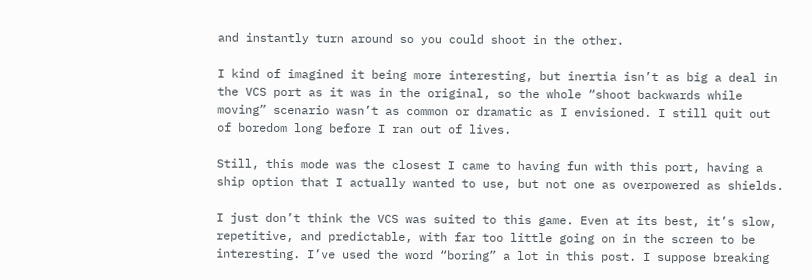and instantly turn around so you could shoot in the other.

I kind of imagined it being more interesting, but inertia isn’t as big a deal in the VCS port as it was in the original, so the whole “shoot backwards while moving” scenario wasn’t as common or dramatic as I envisioned. I still quit out of boredom long before I ran out of lives.

Still, this mode was the closest I came to having fun with this port, having a ship option that I actually wanted to use, but not one as overpowered as shields.

I just don’t think the VCS was suited to this game. Even at its best, it’s slow, repetitive, and predictable, with far too little going on in the screen to be interesting. I’ve used the word “boring” a lot in this post. I suppose breaking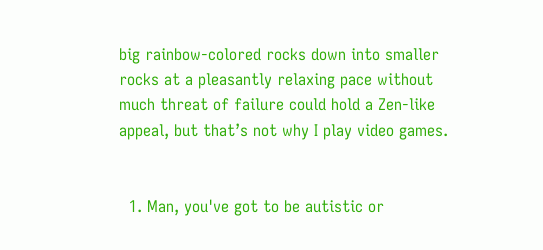big rainbow-colored rocks down into smaller rocks at a pleasantly relaxing pace without much threat of failure could hold a Zen-like appeal, but that’s not why I play video games.


  1. Man, you've got to be autistic or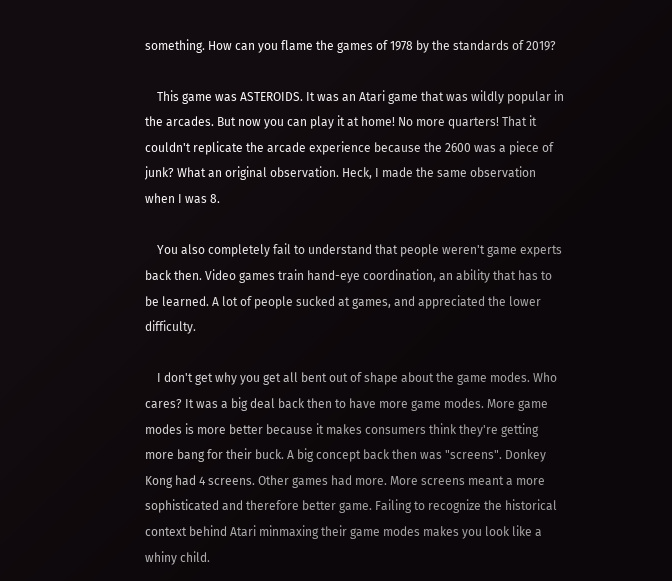something. How can you flame the games of 1978 by the standards of 2019?

    This game was ASTEROIDS. It was an Atari game that was wildly popular in the arcades. But now you can play it at home! No more quarters! That it couldn't replicate the arcade experience because the 2600 was a piece of junk? What an original observation. Heck, I made the same observation when I was 8.

    You also completely fail to understand that people weren't game experts back then. Video games train hand-eye coordination, an ability that has to be learned. A lot of people sucked at games, and appreciated the lower difficulty.

    I don't get why you get all bent out of shape about the game modes. Who cares? It was a big deal back then to have more game modes. More game modes is more better because it makes consumers think they're getting more bang for their buck. A big concept back then was "screens". Donkey Kong had 4 screens. Other games had more. More screens meant a more sophisticated and therefore better game. Failing to recognize the historical context behind Atari minmaxing their game modes makes you look like a whiny child.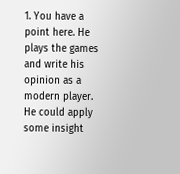1. You have a point here. He plays the games and write his opinion as a modern player. He could apply some insight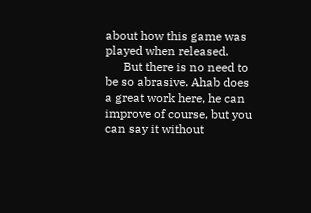about how this game was played when released.
      But there is no need to be so abrasive. Ahab does a great work here, he can improve of course, but you can say it without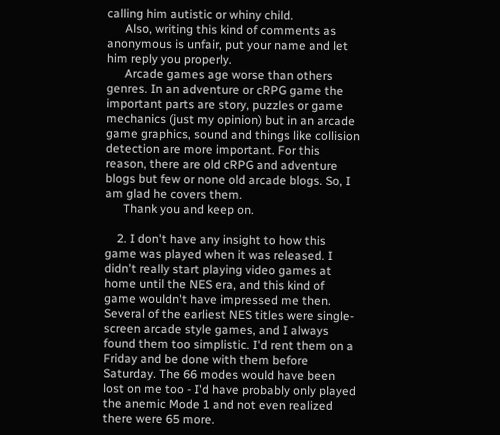calling him autistic or whiny child.
      Also, writing this kind of comments as anonymous is unfair, put your name and let him reply you properly.
      Arcade games age worse than others genres. In an adventure or cRPG game the important parts are story, puzzles or game mechanics (just my opinion) but in an arcade game graphics, sound and things like collision detection are more important. For this reason, there are old cRPG and adventure blogs but few or none old arcade blogs. So, I am glad he covers them.
      Thank you and keep on.

    2. I don't have any insight to how this game was played when it was released. I didn't really start playing video games at home until the NES era, and this kind of game wouldn't have impressed me then. Several of the earliest NES titles were single-screen arcade style games, and I always found them too simplistic. I'd rent them on a Friday and be done with them before Saturday. The 66 modes would have been lost on me too - I'd have probably only played the anemic Mode 1 and not even realized there were 65 more.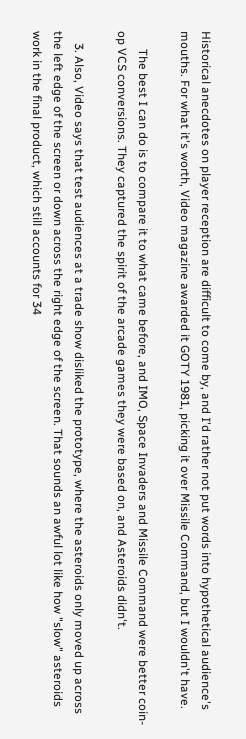Historical anecdotes on player reception are difficult to come by, and I'd rather not put words into hypothetical audience's mouths. For what it's worth, Video magazine awarded it GOTY 1981, picking it over Missile Command, but I wouldn't have.

      The best I can do is to compare it to what came before, and IMO, Space Invaders and Missile Command were better coin-op VCS conversions. They captured the spirit of the arcade games they were based on, and Asteroids didn't.

    3. Also, Video says that test audiences at a trade show disliked the prototype, where the asteroids only moved up across the left edge of the screen or down across the right edge of the screen. That sounds an awful lot like how "slow" asteroids work in the final product, which still accounts for 34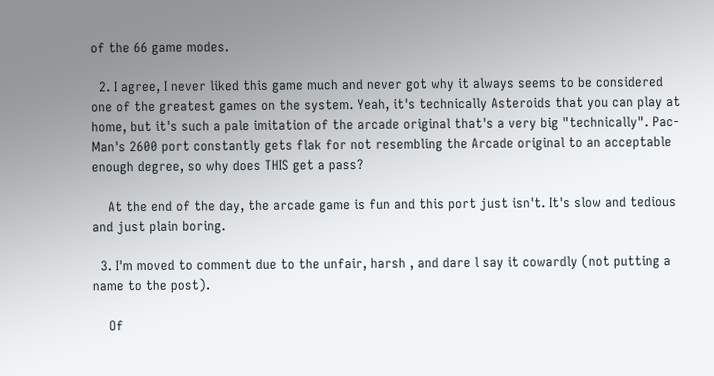of the 66 game modes.

  2. I agree, I never liked this game much and never got why it always seems to be considered one of the greatest games on the system. Yeah, it's technically Asteroids that you can play at home, but it's such a pale imitation of the arcade original that's a very big "technically". Pac-Man's 2600 port constantly gets flak for not resembling the Arcade original to an acceptable enough degree, so why does THIS get a pass?

    At the end of the day, the arcade game is fun and this port just isn't. It's slow and tedious and just plain boring.

  3. I'm moved to comment due to the unfair, harsh , and dare l say it cowardly (not putting a name to the post).

    Of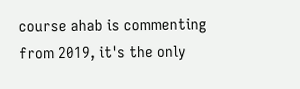course ahab is commenting from 2019, it's the only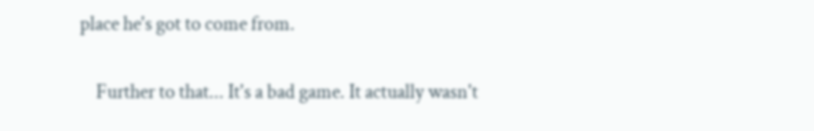place he's got to come from.

    Further to that... It's a bad game. It actually wasn't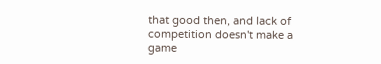that good then, and lack of competition doesn't make a game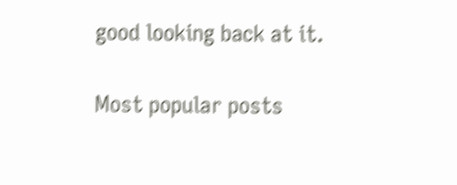good looking back at it.


Most popular posts